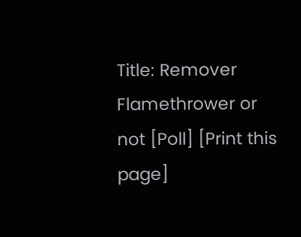Title: Remover Flamethrower or not [Poll] [Print this page]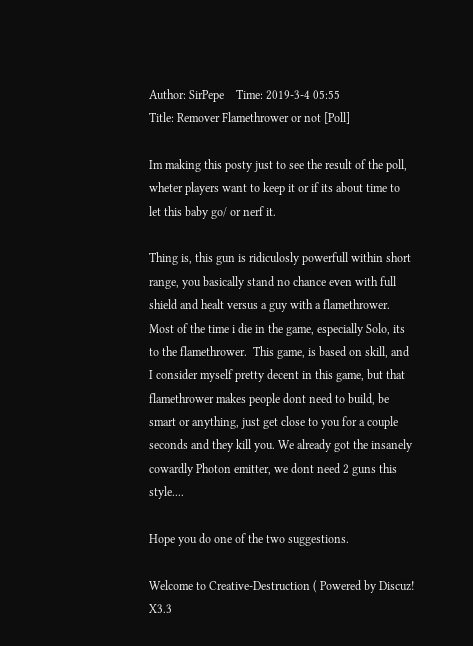Author: SirPepe    Time: 2019-3-4 05:55
Title: Remover Flamethrower or not [Poll]

Im making this posty just to see the result of the poll, wheter players want to keep it or if its about time to let this baby go/ or nerf it.

Thing is, this gun is ridiculosly powerfull within short range, you basically stand no chance even with full shield and healt versus a guy with a flamethrower. Most of the time i die in the game, especially Solo, its to the flamethrower.  This game, is based on skill, and I consider myself pretty decent in this game, but that flamethrower makes people dont need to build, be smart or anything, just get close to you for a couple seconds and they kill you. We already got the insanely cowardly Photon emitter, we dont need 2 guns this style....

Hope you do one of the two suggestions.

Welcome to Creative-Destruction ( Powered by Discuz! X3.3